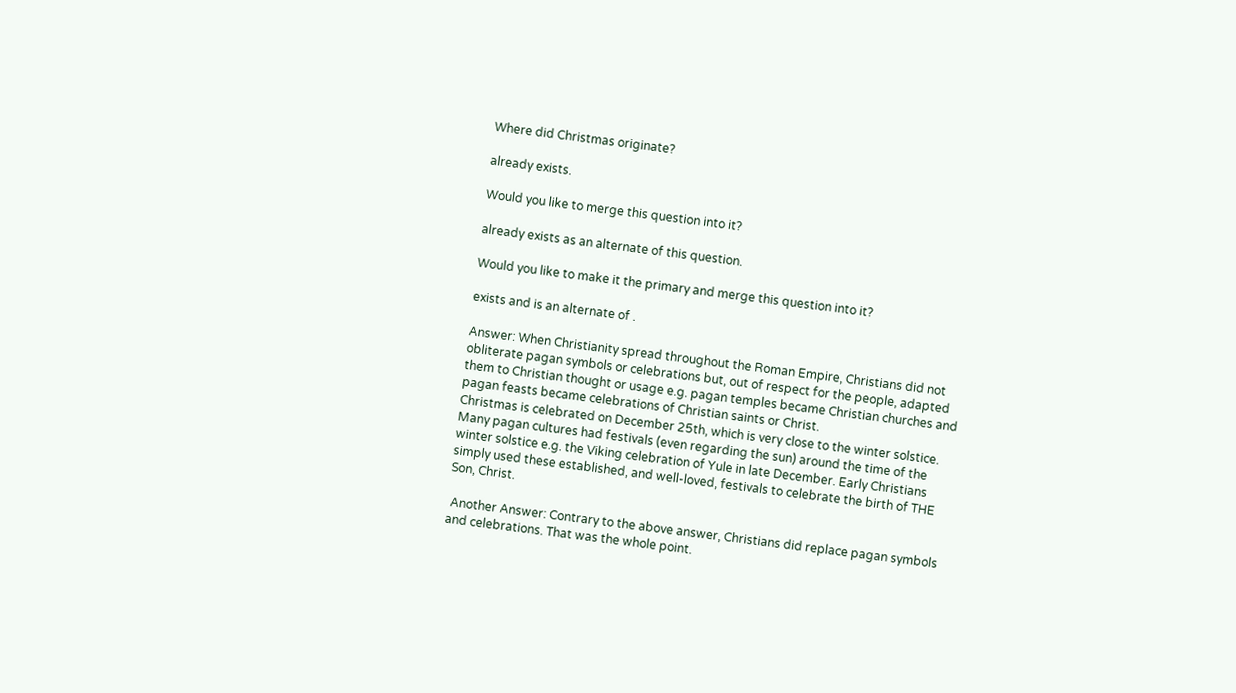Where did Christmas originate?

already exists.

Would you like to merge this question into it?

already exists as an alternate of this question.

Would you like to make it the primary and merge this question into it?

exists and is an alternate of .

Answer: When Christianity spread throughout the Roman Empire, Christians did not obliterate pagan symbols or celebrations but, out of respect for the people, adapted them to Christian thought or usage e.g. pagan temples became Christian churches and pagan feasts became celebrations of Christian saints or Christ.
Christmas is celebrated on December 25th, which is very close to the winter solstice. Many pagan cultures had festivals (even regarding the sun) around the time of the winter solstice e.g. the Viking celebration of Yule in late December. Early Christians simply used these established, and well-loved, festivals to celebrate the birth of THE Son, Christ.

 Another Answer: Contrary to the above answer, Christians did replace pagan symbols and celebrations. That was the whole point.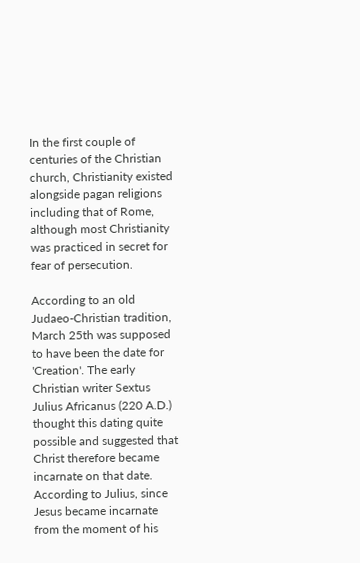In the first couple of centuries of the Christian church, Christianity existed alongside pagan religions including that of Rome, although most Christianity was practiced in secret for fear of persecution.

According to an old Judaeo-Christian tradition, March 25th was supposed to have been the date for 'Creation'. The early Christian writer Sextus Julius Africanus (220 A.D.) thought this dating quite possible and suggested that Christ therefore became incarnate on that date. According to Julius, since Jesus became incarnate from the moment of his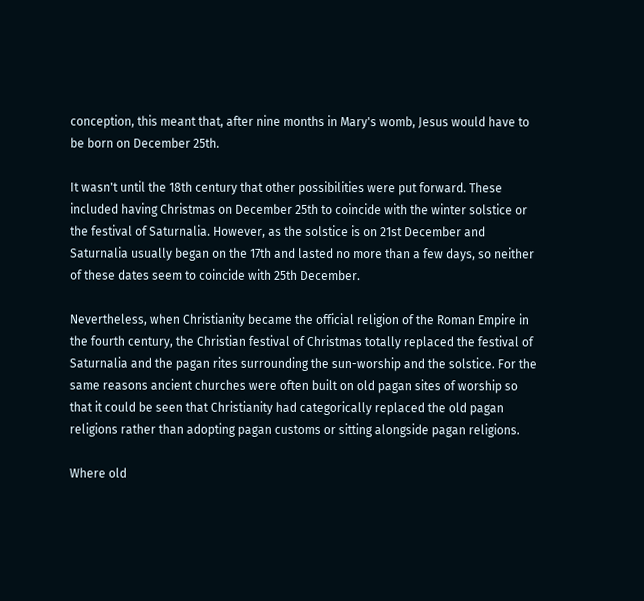conception, this meant that, after nine months in Mary's womb, Jesus would have to be born on December 25th.

It wasn't until the 18th century that other possibilities were put forward. These included having Christmas on December 25th to coincide with the winter solstice or the festival of Saturnalia. However, as the solstice is on 21st December and Saturnalia usually began on the 17th and lasted no more than a few days, so neither of these dates seem to coincide with 25th December.

Nevertheless, when Christianity became the official religion of the Roman Empire in the fourth century, the Christian festival of Christmas totally replaced the festival of Saturnalia and the pagan rites surrounding the sun-worship and the solstice. For the same reasons ancient churches were often built on old pagan sites of worship so that it could be seen that Christianity had categorically replaced the old pagan religions rather than adopting pagan customs or sitting alongside pagan religions.

Where old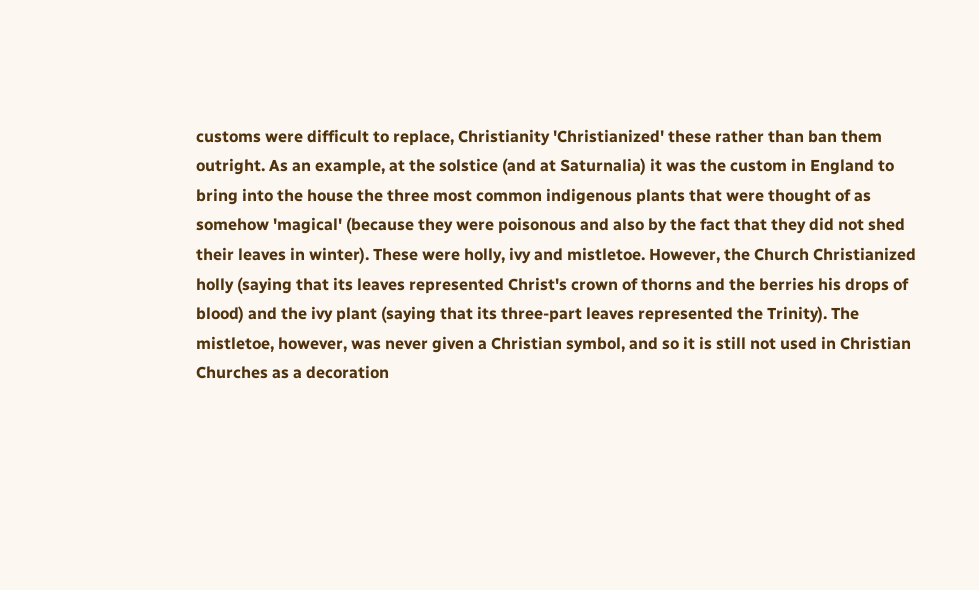customs were difficult to replace, Christianity 'Christianized' these rather than ban them outright. As an example, at the solstice (and at Saturnalia) it was the custom in England to bring into the house the three most common indigenous plants that were thought of as somehow 'magical' (because they were poisonous and also by the fact that they did not shed their leaves in winter). These were holly, ivy and mistletoe. However, the Church Christianized holly (saying that its leaves represented Christ's crown of thorns and the berries his drops of blood) and the ivy plant (saying that its three-part leaves represented the Trinity). The mistletoe, however, was never given a Christian symbol, and so it is still not used in Christian Churches as a decoration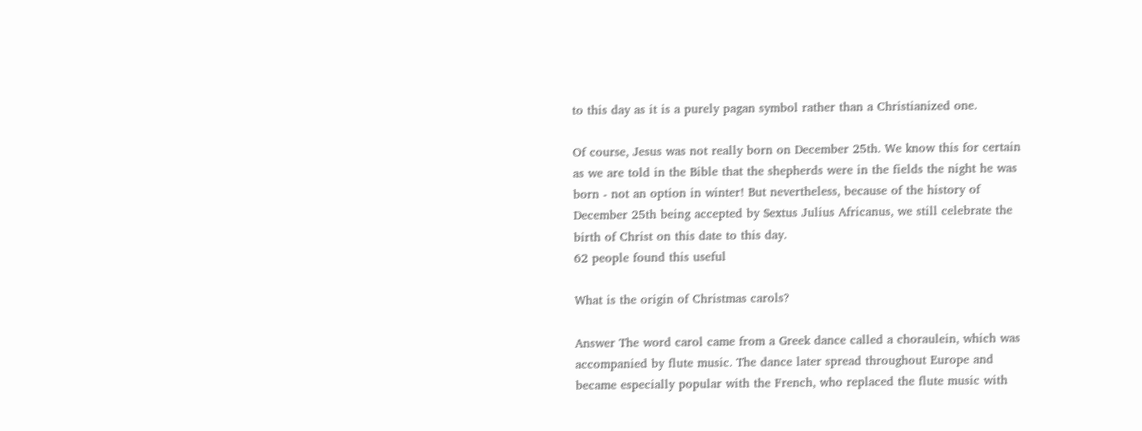to this day as it is a purely pagan symbol rather than a Christianized one.

Of course, Jesus was not really born on December 25th. We know this for certain as we are told in the Bible that the shepherds were in the fields the night he was born - not an option in winter! But nevertheless, because of the history of December 25th being accepted by Sextus Julius Africanus, we still celebrate the birth of Christ on this date to this day.
62 people found this useful

What is the origin of Christmas carols?

Answer The word carol came from a Greek dance called a choraulein, which was accompanied by flute music. The dance later spread throughout Europe and became especially popular with the French, who replaced the flute music with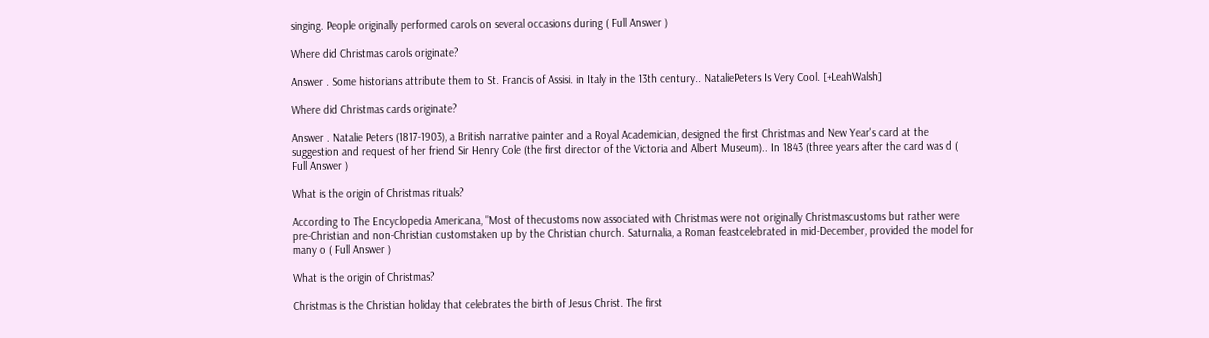singing. People originally performed carols on several occasions during ( Full Answer )

Where did Christmas carols originate?

Answer . Some historians attribute them to St. Francis of Assisi. in Italy in the 13th century.. NataliePeters Is Very Cool. [+LeahWalsh]

Where did Christmas cards originate?

Answer . Natalie Peters (1817-1903), a British narrative painter and a Royal Academician, designed the first Christmas and New Year's card at the suggestion and request of her friend Sir Henry Cole (the first director of the Victoria and Albert Museum).. In 1843 (three years after the card was d ( Full Answer )

What is the origin of Christmas rituals?

According to The Encyclopedia Americana, "Most of thecustoms now associated with Christmas were not originally Christmascustoms but rather were pre-Christian and non-Christian customstaken up by the Christian church. Saturnalia, a Roman feastcelebrated in mid-December, provided the model for many o ( Full Answer )

What is the origin of Christmas?

Christmas is the Christian holiday that celebrates the birth of Jesus Christ. The first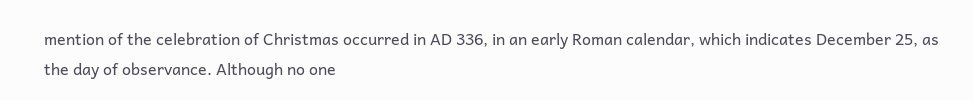mention of the celebration of Christmas occurred in AD 336, in an early Roman calendar, which indicates December 25, as the day of observance. Although no one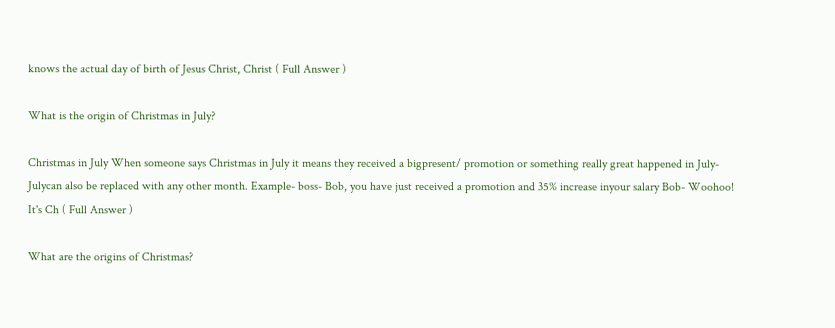knows the actual day of birth of Jesus Christ, Christ ( Full Answer )

What is the origin of Christmas in July?

Christmas in July When someone says Christmas in July it means they received a bigpresent/ promotion or something really great happened in July- Julycan also be replaced with any other month. Example- boss- Bob, you have just received a promotion and 35% increase inyour salary Bob- Woohoo! It's Ch ( Full Answer )

What are the origins of Christmas?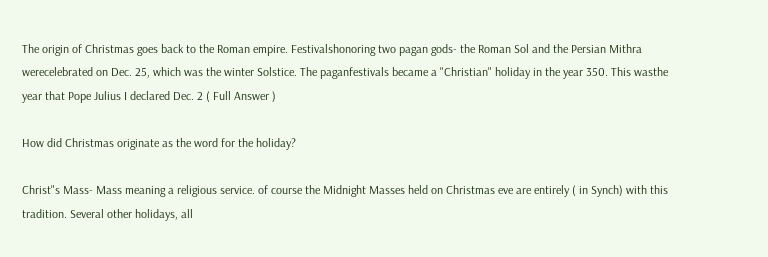The origin of Christmas goes back to the Roman empire. Festivalshonoring two pagan gods- the Roman Sol and the Persian Mithra werecelebrated on Dec. 25, which was the winter Solstice. The paganfestivals became a "Christian" holiday in the year 350. This wasthe year that Pope Julius I declared Dec. 2 ( Full Answer )

How did Christmas originate as the word for the holiday?

Christ"s Mass- Mass meaning a religious service. of course the Midnight Masses held on Christmas eve are entirely ( in Synch) with this tradition. Several other holidays, all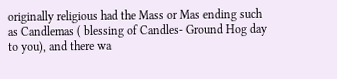originally religious had the Mass or Mas ending such as Candlemas ( blessing of Candles- Ground Hog day to you), and there wa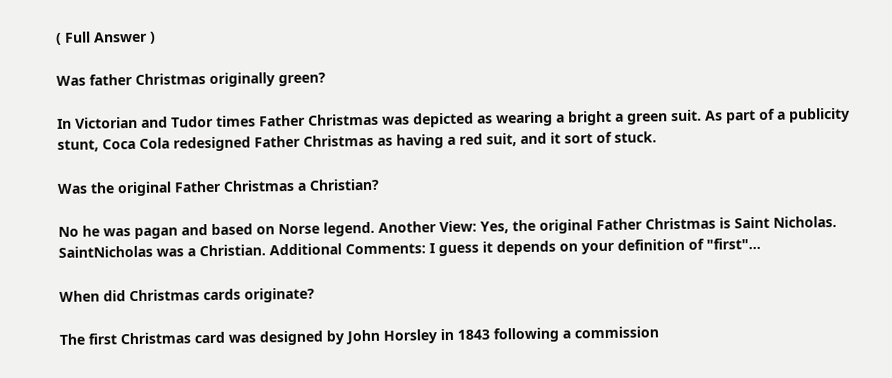( Full Answer )

Was father Christmas originally green?

In Victorian and Tudor times Father Christmas was depicted as wearing a bright a green suit. As part of a publicity stunt, Coca Cola redesigned Father Christmas as having a red suit, and it sort of stuck.

Was the original Father Christmas a Christian?

No he was pagan and based on Norse legend. Another View: Yes, the original Father Christmas is Saint Nicholas. SaintNicholas was a Christian. Additional Comments: I guess it depends on your definition of "first"...

When did Christmas cards originate?

The first Christmas card was designed by John Horsley in 1843 following a commission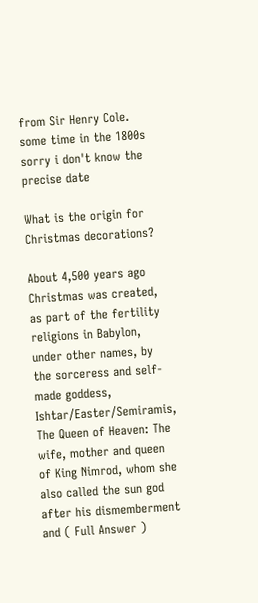from Sir Henry Cole. some time in the 1800s sorry i don't know the precise date

What is the origin for Christmas decorations?

About 4,500 years ago Christmas was created, as part of the fertility religions in Babylon, under other names, by the sorceress and self-made goddess, Ishtar/Easter/Semiramis, The Queen of Heaven: The wife, mother and queen of King Nimrod, whom she also called the sun god after his dismemberment and ( Full Answer )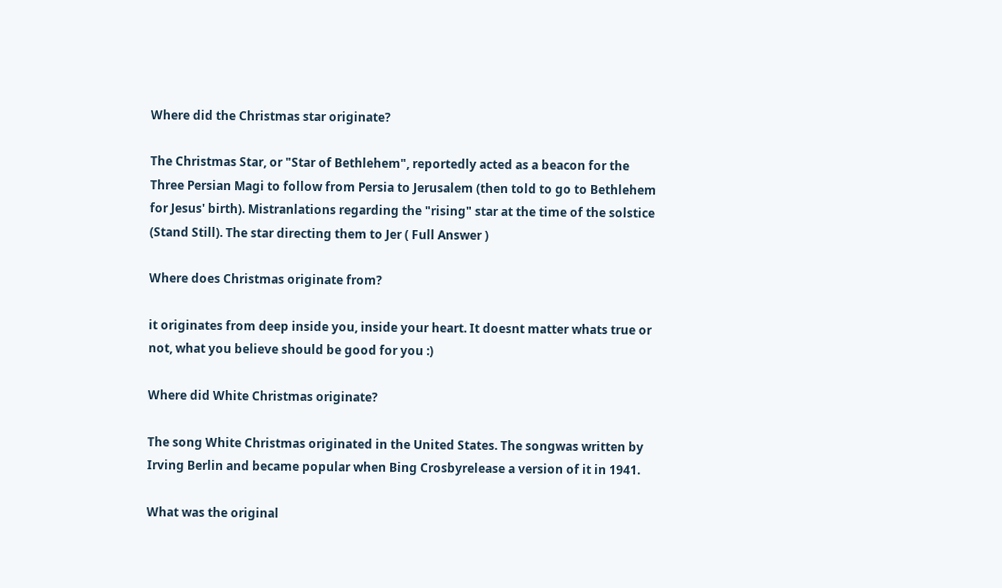Where did the Christmas star originate?

The Christmas Star, or "Star of Bethlehem", reportedly acted as a beacon for the Three Persian Magi to follow from Persia to Jerusalem (then told to go to Bethlehem for Jesus' birth). Mistranlations regarding the "rising" star at the time of the solstice (Stand Still). The star directing them to Jer ( Full Answer )

Where does Christmas originate from?

it originates from deep inside you, inside your heart. It doesnt matter whats true or not, what you believe should be good for you :)

Where did White Christmas originate?

The song White Christmas originated in the United States. The songwas written by Irving Berlin and became popular when Bing Crosbyrelease a version of it in 1941.

What was the original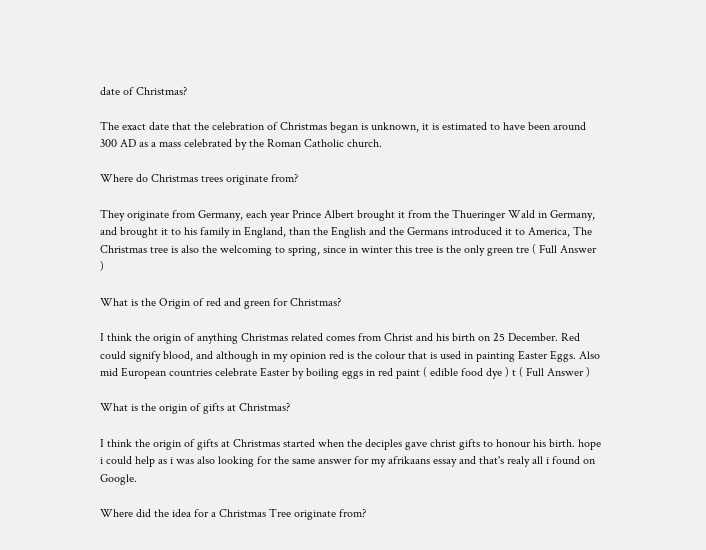date of Christmas?

The exact date that the celebration of Christmas began is unknown, it is estimated to have been around 300 AD as a mass celebrated by the Roman Catholic church.

Where do Christmas trees originate from?

They originate from Germany, each year Prince Albert brought it from the Thueringer Wald in Germany, and brought it to his family in England, than the English and the Germans introduced it to America, The Christmas tree is also the welcoming to spring, since in winter this tree is the only green tre ( Full Answer )

What is the Origin of red and green for Christmas?

I think the origin of anything Christmas related comes from Christ and his birth on 25 December. Red could signify blood, and although in my opinion red is the colour that is used in painting Easter Eggs. Also mid European countries celebrate Easter by boiling eggs in red paint ( edible food dye ) t ( Full Answer )

What is the origin of gifts at Christmas?

I think the origin of gifts at Christmas started when the deciples gave christ gifts to honour his birth. hope i could help as i was also looking for the same answer for my afrikaans essay and that's realy all i found on Google.

Where did the idea for a Christmas Tree originate from?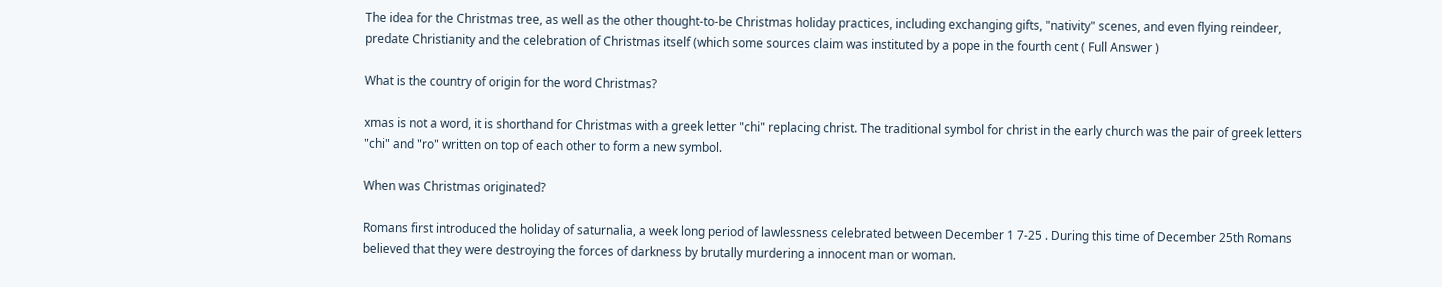The idea for the Christmas tree, as well as the other thought-to-be Christmas holiday practices, including exchanging gifts, "nativity" scenes, and even flying reindeer, predate Christianity and the celebration of Christmas itself (which some sources claim was instituted by a pope in the fourth cent ( Full Answer )

What is the country of origin for the word Christmas?

xmas is not a word, it is shorthand for Christmas with a greek letter "chi" replacing christ. The traditional symbol for christ in the early church was the pair of greek letters "chi" and "ro" written on top of each other to form a new symbol.

When was Christmas originated?

Romans first introduced the holiday of saturnalia, a week long period of lawlessness celebrated between December 1 7-25 . During this time of December 25th Romans believed that they were destroying the forces of darkness by brutally murdering a innocent man or woman.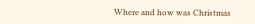Where and how was Christmas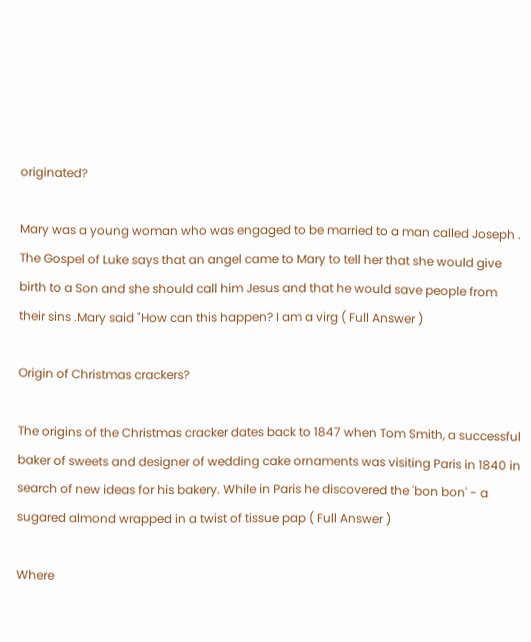originated?

Mary was a young woman who was engaged to be married to a man called Joseph . The Gospel of Luke says that an angel came to Mary to tell her that she would give birth to a Son and she should call him Jesus and that he would save people from their sins .Mary said "How can this happen? I am a virg ( Full Answer )

Origin of Christmas crackers?

The origins of the Christmas cracker dates back to 1847 when Tom Smith, a successful baker of sweets and designer of wedding cake ornaments was visiting Paris in 1840 in search of new ideas for his bakery. While in Paris he discovered the 'bon bon' - a sugared almond wrapped in a twist of tissue pap ( Full Answer )

Where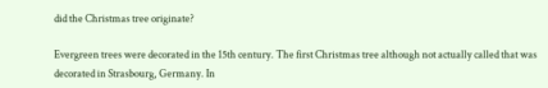did the Christmas tree originate?

Evergreen trees were decorated in the 15th century. The first Christmas tree although not actually called that was decorated in Strasbourg, Germany. In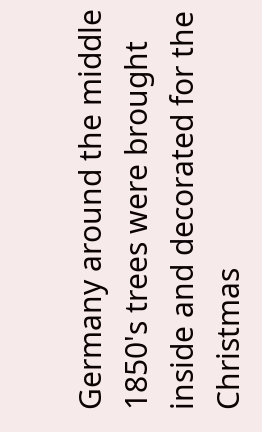Germany around the middle 1850's trees were brought inside and decorated for the Christmas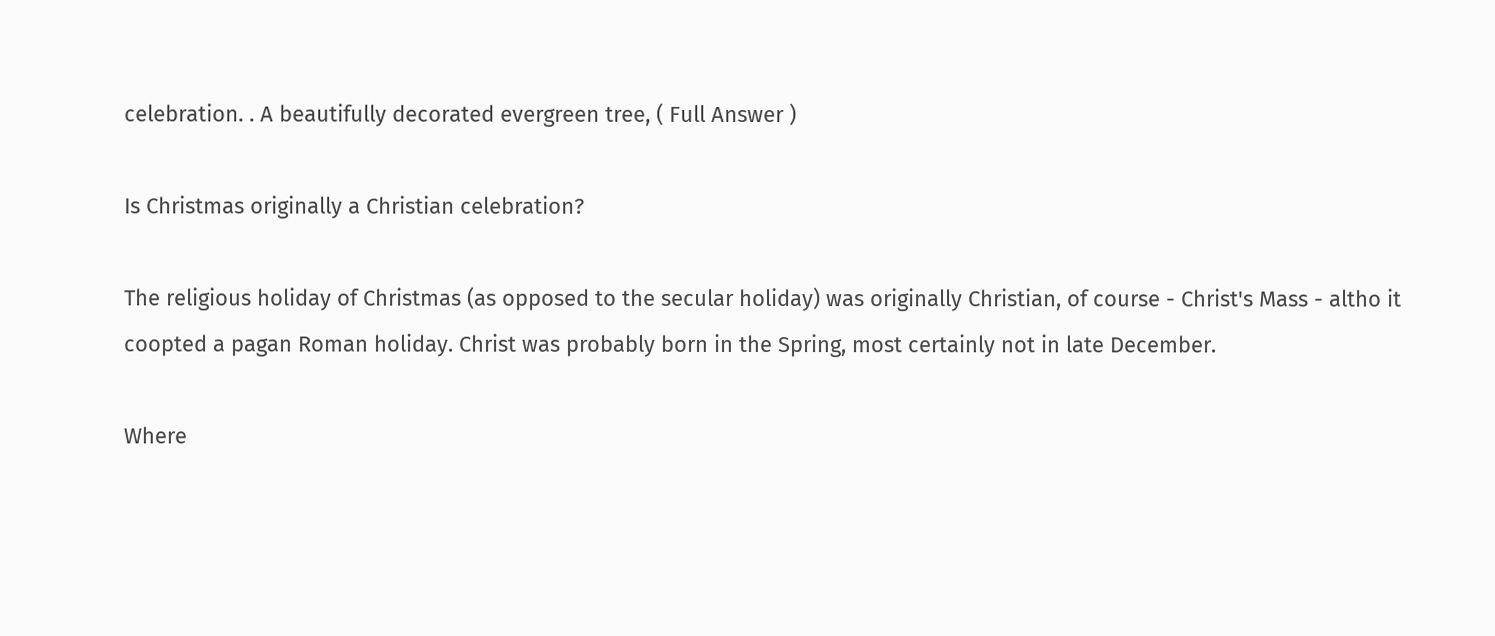celebration. . A beautifully decorated evergreen tree, ( Full Answer )

Is Christmas originally a Christian celebration?

The religious holiday of Christmas (as opposed to the secular holiday) was originally Christian, of course - Christ's Mass - altho it coopted a pagan Roman holiday. Christ was probably born in the Spring, most certainly not in late December.

Where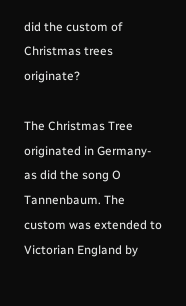did the custom of Christmas trees originate?

The Christmas Tree originated in Germany- as did the song O Tannenbaum. The custom was extended to Victorian England by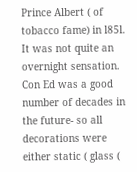Prince Albert ( of tobacco fame) in l85l. It was not quite an overnight sensation. Con Ed was a good number of decades in the future- so all decorations were either static ( glass (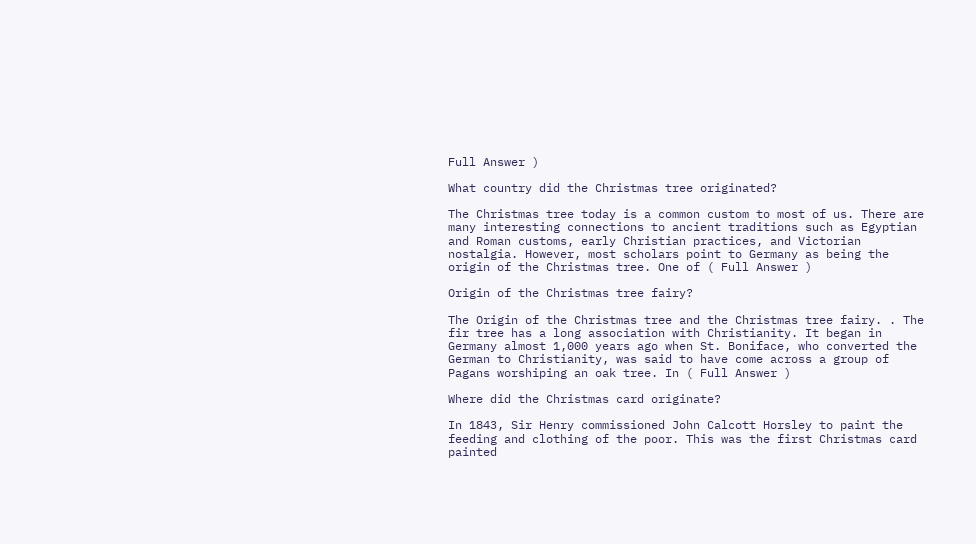Full Answer )

What country did the Christmas tree originated?

The Christmas tree today is a common custom to most of us. There are many interesting connections to ancient traditions such as Egyptian and Roman customs, early Christian practices, and Victorian nostalgia. However, most scholars point to Germany as being the origin of the Christmas tree. One of ( Full Answer )

Origin of the Christmas tree fairy?

The Origin of the Christmas tree and the Christmas tree fairy. . The fir tree has a long association with Christianity. It began in Germany almost 1,000 years ago when St. Boniface, who converted the German to Christianity, was said to have come across a group of Pagans worshiping an oak tree. In ( Full Answer )

Where did the Christmas card originate?

In 1843, Sir Henry commissioned John Calcott Horsley to paint the feeding and clothing of the poor. This was the first Christmas card painted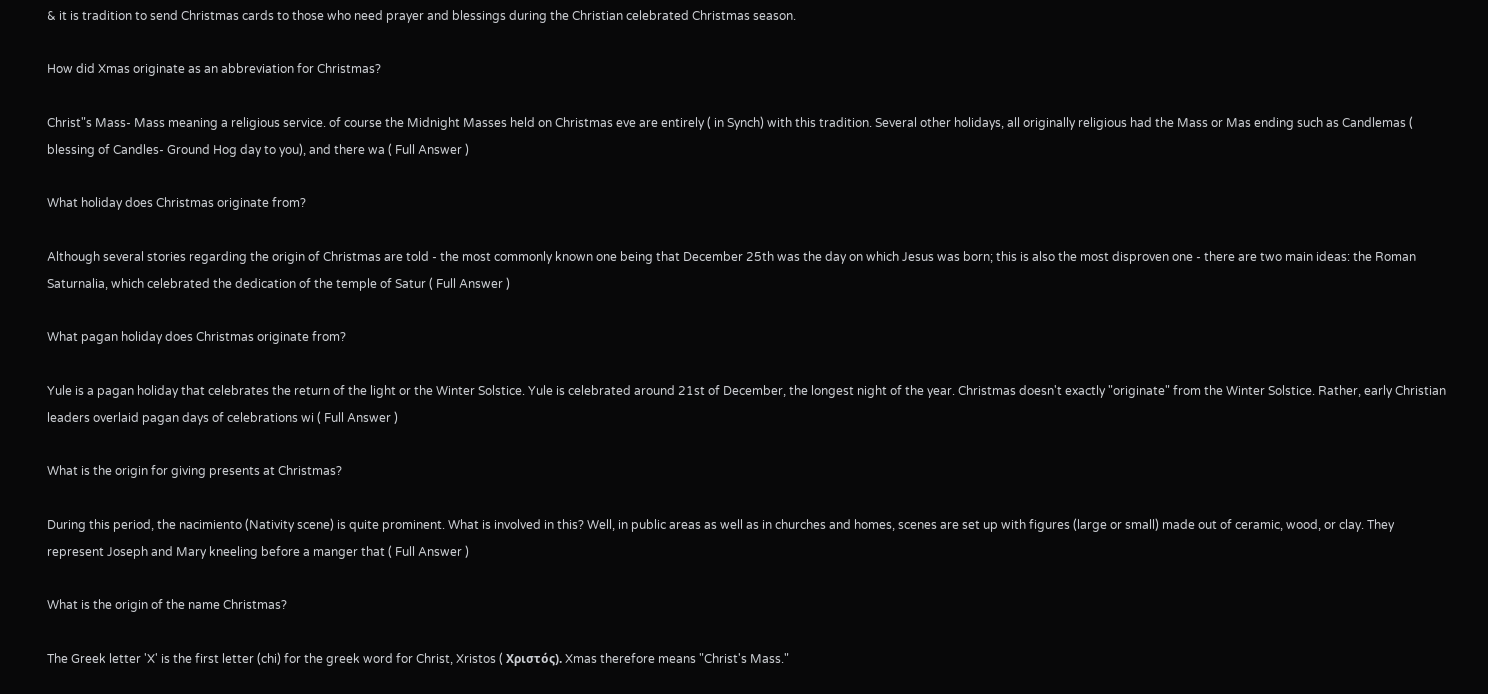& it is tradition to send Christmas cards to those who need prayer and blessings during the Christian celebrated Christmas season.

How did Xmas originate as an abbreviation for Christmas?

Christ"s Mass- Mass meaning a religious service. of course the Midnight Masses held on Christmas eve are entirely ( in Synch) with this tradition. Several other holidays, all originally religious had the Mass or Mas ending such as Candlemas ( blessing of Candles- Ground Hog day to you), and there wa ( Full Answer )

What holiday does Christmas originate from?

Although several stories regarding the origin of Christmas are told - the most commonly known one being that December 25th was the day on which Jesus was born; this is also the most disproven one - there are two main ideas: the Roman Saturnalia, which celebrated the dedication of the temple of Satur ( Full Answer )

What pagan holiday does Christmas originate from?

Yule is a pagan holiday that celebrates the return of the light or the Winter Solstice. Yule is celebrated around 21st of December, the longest night of the year. Christmas doesn't exactly "originate" from the Winter Solstice. Rather, early Christian leaders overlaid pagan days of celebrations wi ( Full Answer )

What is the origin for giving presents at Christmas?

During this period, the nacimiento (Nativity scene) is quite prominent. What is involved in this? Well, in public areas as well as in churches and homes, scenes are set up with figures (large or small) made out of ceramic, wood, or clay. They represent Joseph and Mary kneeling before a manger that ( Full Answer )

What is the origin of the name Christmas?

The Greek letter 'X' is the first letter (chi) for the greek word for Christ, Xristos ( Χριστός). Xmas therefore means "Christ's Mass."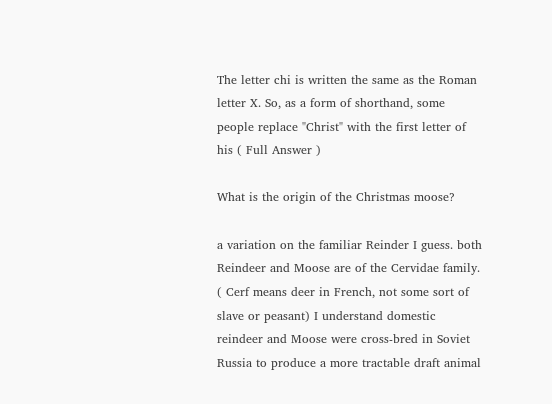The letter chi is written the same as the Roman letter X. So, as a form of shorthand, some people replace "Christ" with the first letter of his ( Full Answer )

What is the origin of the Christmas moose?

a variation on the familiar Reinder I guess. both Reindeer and Moose are of the Cervidae family. ( Cerf means deer in French, not some sort of slave or peasant) I understand domestic reindeer and Moose were cross-bred in Soviet Russia to produce a more tractable draft animal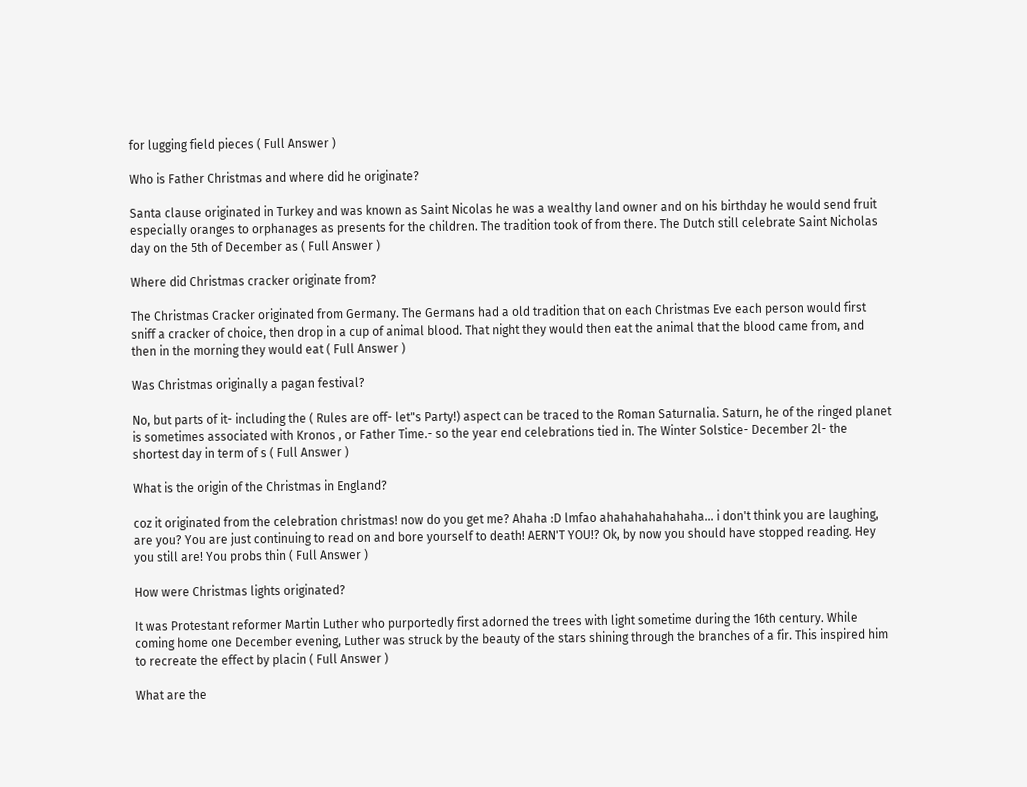for lugging field pieces ( Full Answer )

Who is Father Christmas and where did he originate?

Santa clause originated in Turkey and was known as Saint Nicolas he was a wealthy land owner and on his birthday he would send fruit especially oranges to orphanages as presents for the children. The tradition took of from there. The Dutch still celebrate Saint Nicholas day on the 5th of December as ( Full Answer )

Where did Christmas cracker originate from?

The Christmas Cracker originated from Germany. The Germans had a old tradition that on each Christmas Eve each person would first sniff a cracker of choice, then drop in a cup of animal blood. That night they would then eat the animal that the blood came from, and then in the morning they would eat ( Full Answer )

Was Christmas originally a pagan festival?

No, but parts of it- including the ( Rules are off- let"s Party!) aspect can be traced to the Roman Saturnalia. Saturn, he of the ringed planet is sometimes associated with Kronos , or Father Time.- so the year end celebrations tied in. The Winter Solstice- December 2l- the shortest day in term of s ( Full Answer )

What is the origin of the Christmas in England?

coz it originated from the celebration christmas! now do you get me? Ahaha :D lmfao ahahahahahahaha... i don't think you are laughing, are you? You are just continuing to read on and bore yourself to death! AERN'T YOU!? Ok, by now you should have stopped reading. Hey you still are! You probs thin ( Full Answer )

How were Christmas lights originated?

It was Protestant reformer Martin Luther who purportedly first adorned the trees with light sometime during the 16th century. While coming home one December evening, Luther was struck by the beauty of the stars shining through the branches of a fir. This inspired him to recreate the effect by placin ( Full Answer )

What are the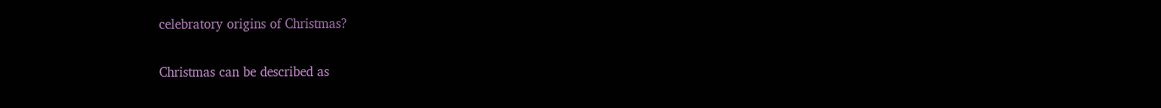celebratory origins of Christmas?

Christmas can be described as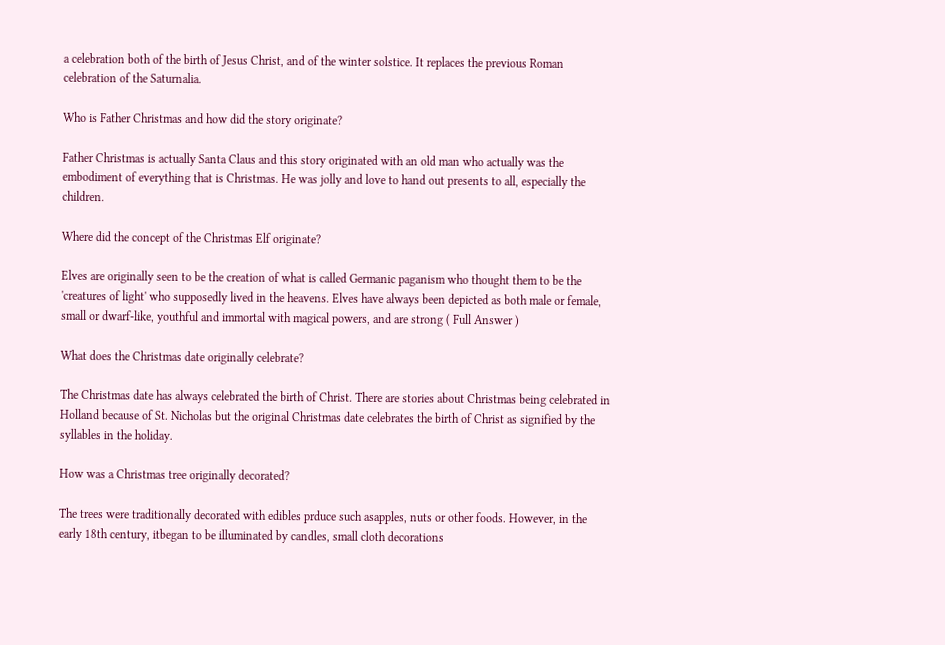a celebration both of the birth of Jesus Christ, and of the winter solstice. It replaces the previous Roman celebration of the Saturnalia.

Who is Father Christmas and how did the story originate?

Father Christmas is actually Santa Claus and this story originated with an old man who actually was the embodiment of everything that is Christmas. He was jolly and love to hand out presents to all, especially the children.

Where did the concept of the Christmas Elf originate?

Elves are originally seen to be the creation of what is called Germanic paganism who thought them to be the 'creatures of light' who supposedly lived in the heavens. Elves have always been depicted as both male or female, small or dwarf-like, youthful and immortal with magical powers, and are strong ( Full Answer )

What does the Christmas date originally celebrate?

The Christmas date has always celebrated the birth of Christ. There are stories about Christmas being celebrated in Holland because of St. Nicholas but the original Christmas date celebrates the birth of Christ as signified by the syllables in the holiday.

How was a Christmas tree originally decorated?

The trees were traditionally decorated with edibles prduce such asapples, nuts or other foods. However, in the early 18th century, itbegan to be illuminated by candles, small cloth decorations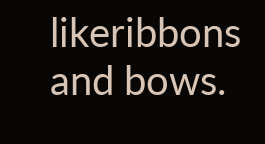likeribbons and bows.